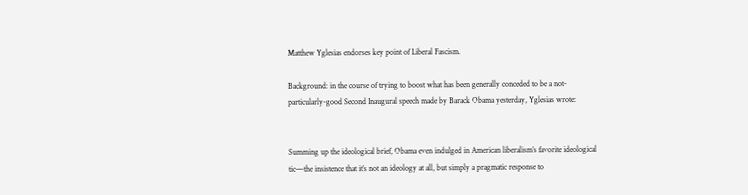Matthew Yglesias endorses key point of Liberal Fascism.

Background: in the course of trying to boost what has been generally conceded to be a not-particularly-good Second Inaugural speech made by Barack Obama yesterday, Yglesias wrote:


Summing up the ideological brief, Obama even indulged in American liberalism’s favorite ideological tic—the insistence that it’s not an ideology at all, but simply a pragmatic response to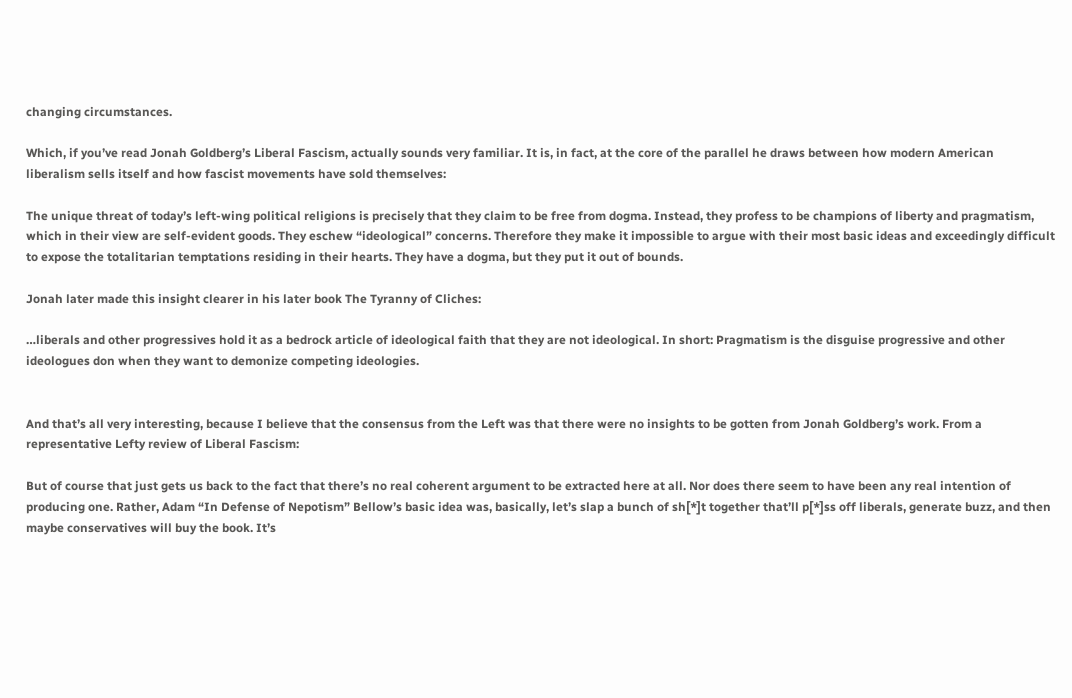changing circumstances.

Which, if you’ve read Jonah Goldberg’s Liberal Fascism, actually sounds very familiar. It is, in fact, at the core of the parallel he draws between how modern American liberalism sells itself and how fascist movements have sold themselves:

The unique threat of today’s left-wing political religions is precisely that they claim to be free from dogma. Instead, they profess to be champions of liberty and pragmatism, which in their view are self-evident goods. They eschew “ideological” concerns. Therefore they make it impossible to argue with their most basic ideas and exceedingly difficult to expose the totalitarian temptations residing in their hearts. They have a dogma, but they put it out of bounds.

Jonah later made this insight clearer in his later book The Tyranny of Cliches:

…liberals and other progressives hold it as a bedrock article of ideological faith that they are not ideological. In short: Pragmatism is the disguise progressive and other ideologues don when they want to demonize competing ideologies.


And that’s all very interesting, because I believe that the consensus from the Left was that there were no insights to be gotten from Jonah Goldberg’s work. From a representative Lefty review of Liberal Fascism:

But of course that just gets us back to the fact that there’s no real coherent argument to be extracted here at all. Nor does there seem to have been any real intention of producing one. Rather, Adam “In Defense of Nepotism” Bellow’s basic idea was, basically, let’s slap a bunch of sh[*]t together that’ll p[*]ss off liberals, generate buzz, and then maybe conservatives will buy the book. It’s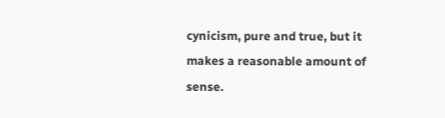cynicism, pure and true, but it makes a reasonable amount of sense.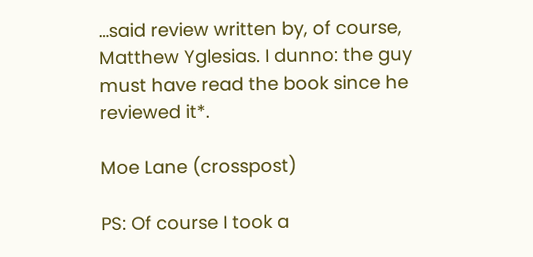…said review written by, of course, Matthew Yglesias. I dunno: the guy must have read the book since he reviewed it*.

Moe Lane (crosspost)

PS: Of course I took a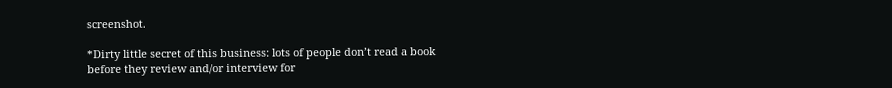screenshot.

*Dirty little secret of this business: lots of people don’t read a book before they review and/or interview for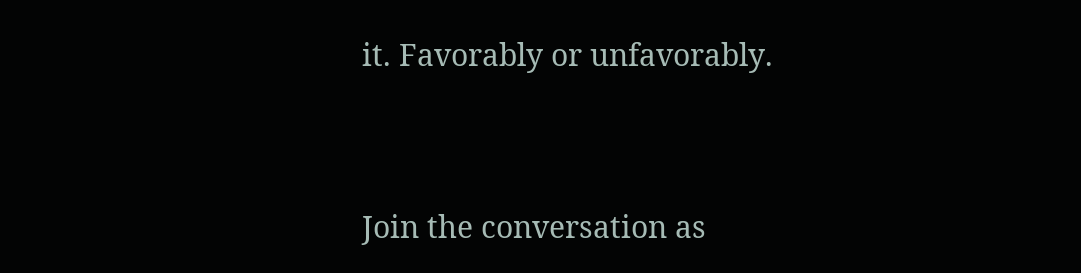it. Favorably or unfavorably.



Join the conversation as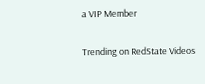a VIP Member

Trending on RedState Videos